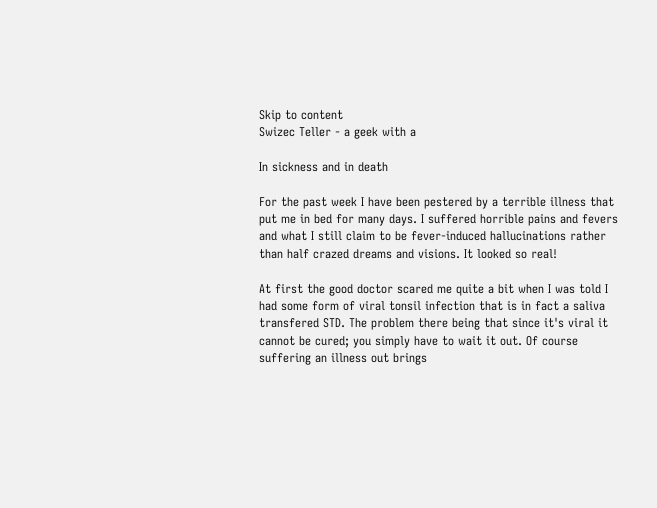Skip to content
Swizec Teller - a geek with a

In sickness and in death

For the past week I have been pestered by a terrible illness that put me in bed for many days. I suffered horrible pains and fevers and what I still claim to be fever-induced hallucinations rather than half crazed dreams and visions. It looked so real!

At first the good doctor scared me quite a bit when I was told I had some form of viral tonsil infection that is in fact a saliva transfered STD. The problem there being that since it's viral it cannot be cured; you simply have to wait it out. Of course suffering an illness out brings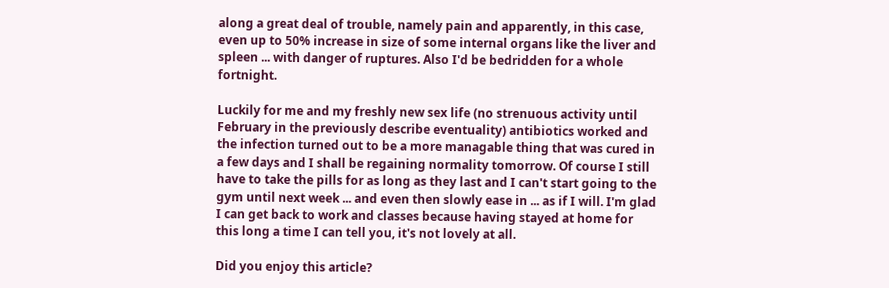along a great deal of trouble, namely pain and apparently, in this case, even up to 50% increase in size of some internal organs like the liver and spleen ... with danger of ruptures. Also I'd be bedridden for a whole fortnight.

Luckily for me and my freshly new sex life (no strenuous activity until February in the previously describe eventuality) antibiotics worked and the infection turned out to be a more managable thing that was cured in a few days and I shall be regaining normality tomorrow. Of course I still have to take the pills for as long as they last and I can't start going to the gym until next week ... and even then slowly ease in ... as if I will. I'm glad I can get back to work and classes because having stayed at home for this long a time I can tell you, it's not lovely at all.

Did you enjoy this article?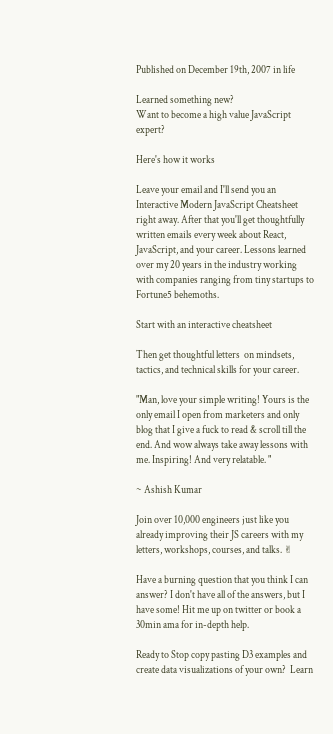Published on December 19th, 2007 in life

Learned something new?
Want to become a high value JavaScript expert?

Here's how it works

Leave your email and I'll send you an Interactive Modern JavaScript Cheatsheet right away. After that you'll get thoughtfully written emails every week about React, JavaScript, and your career. Lessons learned over my 20 years in the industry working with companies ranging from tiny startups to Fortune5 behemoths.

Start with an interactive cheatsheet

Then get thoughtful letters  on mindsets, tactics, and technical skills for your career.

"Man, love your simple writing! Yours is the only email I open from marketers and only blog that I give a fuck to read & scroll till the end. And wow always take away lessons with me. Inspiring! And very relatable. "

~ Ashish Kumar

Join over 10,000 engineers just like you already improving their JS careers with my letters, workshops, courses, and talks. ✌

Have a burning question that you think I can answer? I don't have all of the answers, but I have some! Hit me up on twitter or book a 30min ama for in-depth help.

Ready to Stop copy pasting D3 examples and create data visualizations of your own?  Learn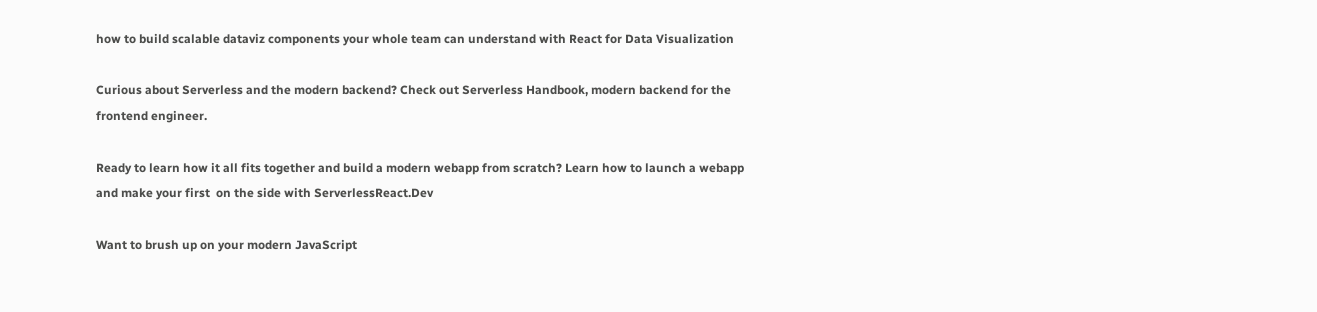how to build scalable dataviz components your whole team can understand with React for Data Visualization

Curious about Serverless and the modern backend? Check out Serverless Handbook, modern backend for the frontend engineer.

Ready to learn how it all fits together and build a modern webapp from scratch? Learn how to launch a webapp and make your first  on the side with ServerlessReact.Dev

Want to brush up on your modern JavaScript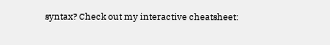syntax? Check out my interactive cheatsheet: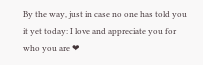By the way, just in case no one has told you it yet today: I love and appreciate you for who you are ❤